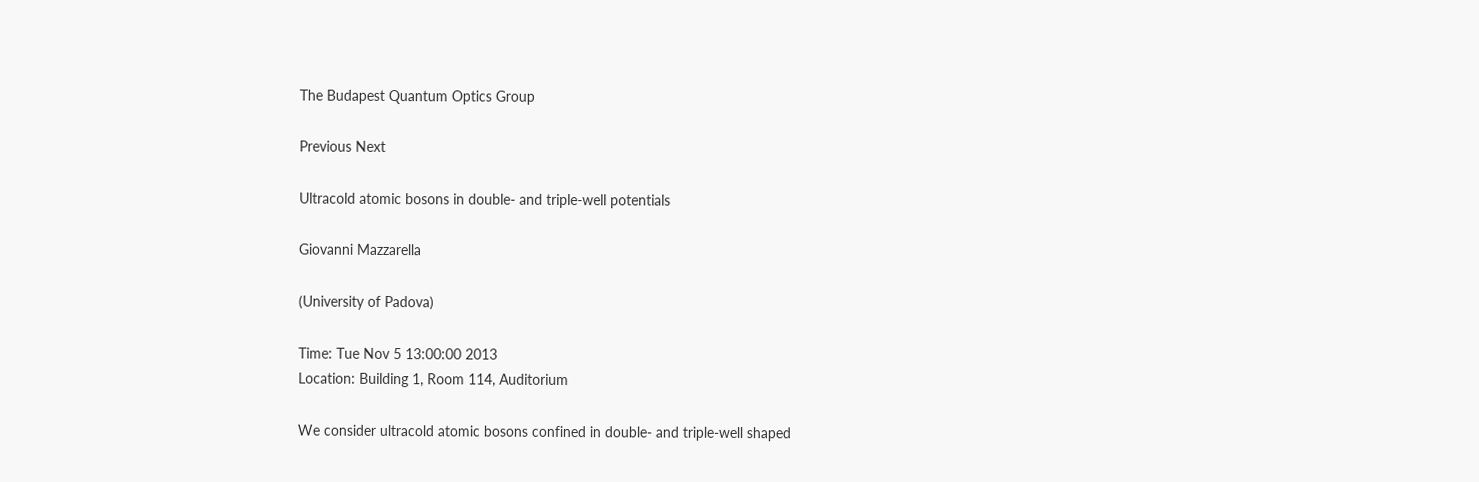The Budapest Quantum Optics Group

Previous Next

Ultracold atomic bosons in double- and triple-well potentials

Giovanni Mazzarella

(University of Padova)

Time: Tue Nov 5 13:00:00 2013
Location: Building 1, Room 114, Auditorium

We consider ultracold atomic bosons confined in double- and triple-well shaped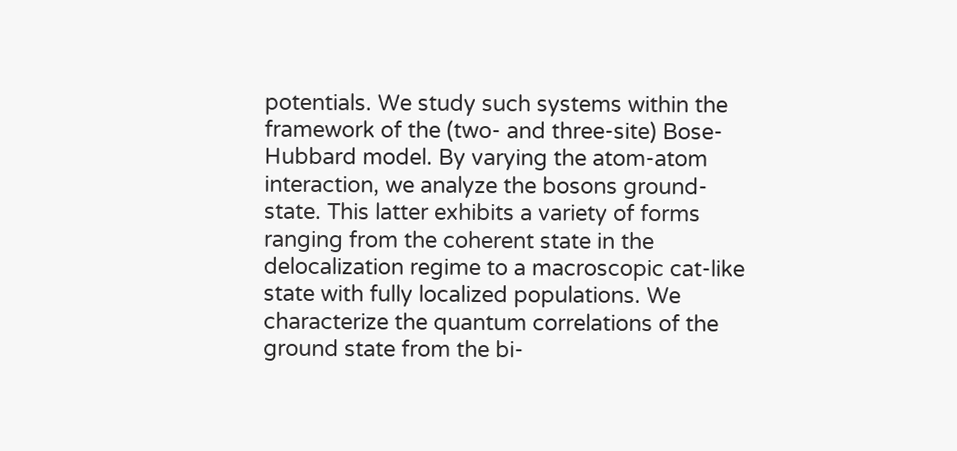potentials. We study such systems within the framework of the (two- and three-site) Bose-Hubbard model. By varying the atom-atom interaction, we analyze the bosons ground-state. This latter exhibits a variety of forms ranging from the coherent state in the delocalization regime to a macroscopic cat-like state with fully localized populations. We characterize the quantum correlations of the ground state from the bi-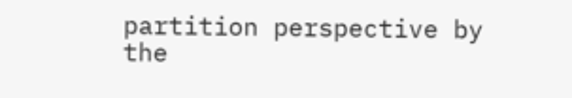partition perspective by the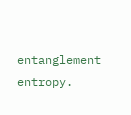entanglement entropy.